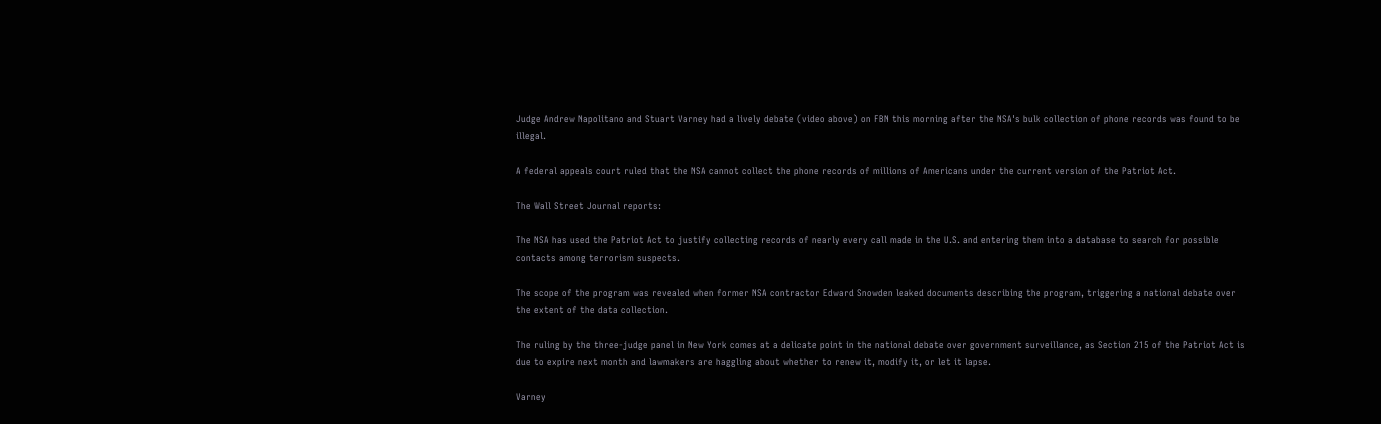Judge Andrew Napolitano and Stuart Varney had a lively debate (video above) on FBN this morning after the NSA's bulk collection of phone records was found to be illegal.

A federal appeals court ruled that the NSA cannot collect the phone records of millions of Americans under the current version of the Patriot Act.

The Wall Street Journal reports:

The NSA has used the Patriot Act to justify collecting records of nearly every call made in the U.S. and entering them into a database to search for possible contacts among terrorism suspects.

The scope of the program was revealed when former NSA contractor Edward Snowden leaked documents describing the program, triggering a national debate over the extent of the data collection.

The ruling by the three-judge panel in New York comes at a delicate point in the national debate over government surveillance, as Section 215 of the Patriot Act is due to expire next month and lawmakers are haggling about whether to renew it, modify it, or let it lapse.

Varney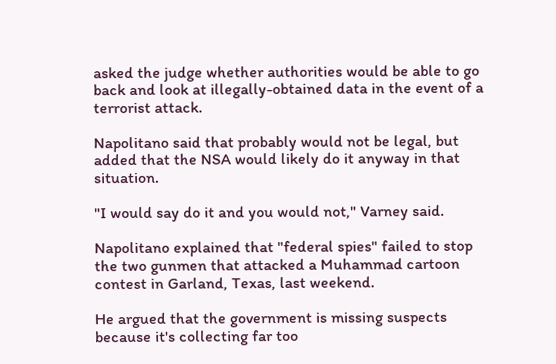asked the judge whether authorities would be able to go back and look at illegally-obtained data in the event of a terrorist attack.

Napolitano said that probably would not be legal, but added that the NSA would likely do it anyway in that situation.

"I would say do it and you would not," Varney said.

Napolitano explained that "federal spies" failed to stop the two gunmen that attacked a Muhammad cartoon contest in Garland, Texas, last weekend.

He argued that the government is missing suspects because it's collecting far too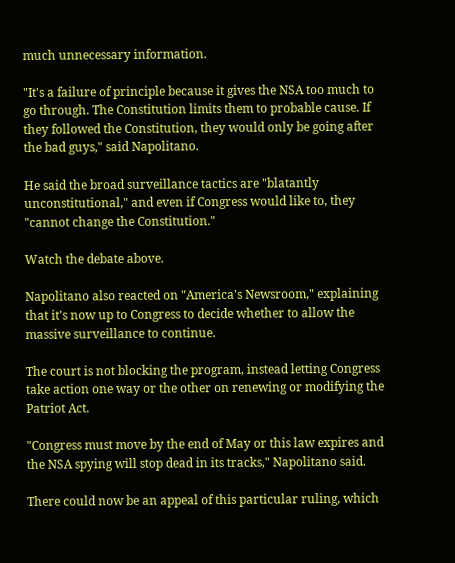much unnecessary information.

"It's a failure of principle because it gives the NSA too much to go through. The Constitution limits them to probable cause. If they followed the Constitution, they would only be going after the bad guys," said Napolitano.

He said the broad surveillance tactics are "blatantly unconstitutional," and even if Congress would like to, they "cannot change the Constitution."

Watch the debate above.

Napolitano also reacted on "America's Newsroom," explaining that it's now up to Congress to decide whether to allow the massive surveillance to continue.

The court is not blocking the program, instead letting Congress take action one way or the other on renewing or modifying the Patriot Act.

"Congress must move by the end of May or this law expires and the NSA spying will stop dead in its tracks," Napolitano said.

There could now be an appeal of this particular ruling, which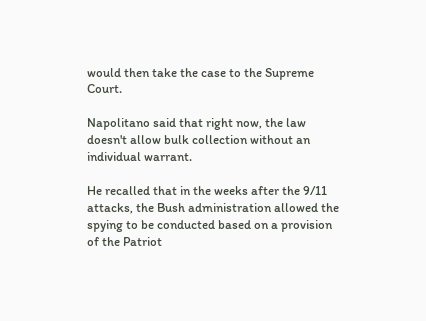would then take the case to the Supreme Court.

Napolitano said that right now, the law doesn't allow bulk collection without an individual warrant.

He recalled that in the weeks after the 9/11 attacks, the Bush administration allowed the spying to be conducted based on a provision of the Patriot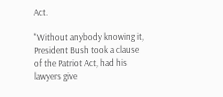Act.

"Without anybody knowing it, President Bush took a clause of the Patriot Act, had his lawyers give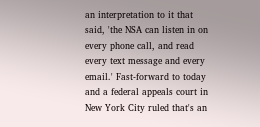an interpretation to it that said, 'the NSA can listen in on every phone call, and read every text message and every email.' Fast-forward to today and a federal appeals court in New York City ruled that's an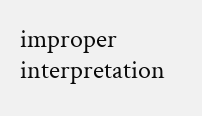improper interpretation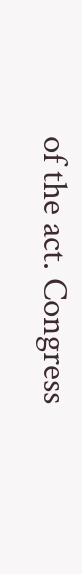of the act. Congress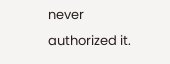never authorized it.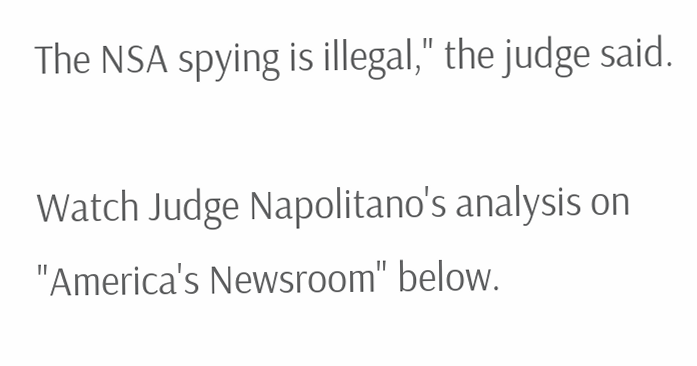The NSA spying is illegal," the judge said.

Watch Judge Napolitano's analysis on "America's Newsroom" below.